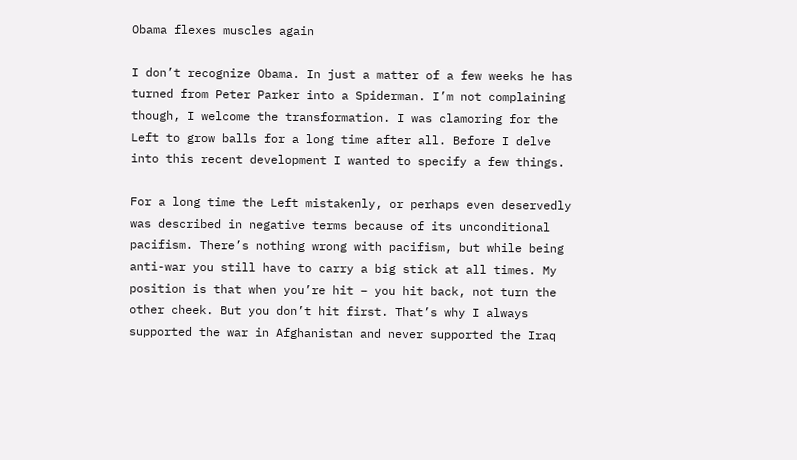Obama flexes muscles again

I don’t recognize Obama. In just a matter of a few weeks he has turned from Peter Parker into a Spiderman. I’m not complaining though, I welcome the transformation. I was clamoring for the Left to grow balls for a long time after all. Before I delve into this recent development I wanted to specify a few things.

For a long time the Left mistakenly, or perhaps even deservedly was described in negative terms because of its unconditional pacifism. There’s nothing wrong with pacifism, but while being anti-war you still have to carry a big stick at all times. My position is that when you’re hit – you hit back, not turn the other cheek. But you don’t hit first. That’s why I always supported the war in Afghanistan and never supported the Iraq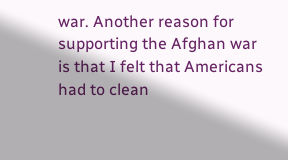war. Another reason for supporting the Afghan war is that I felt that Americans had to clean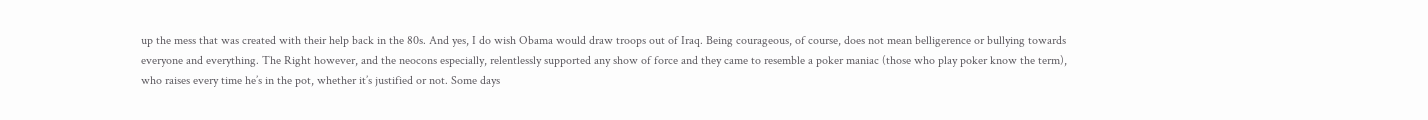up the mess that was created with their help back in the 80s. And yes, I do wish Obama would draw troops out of Iraq. Being courageous, of course, does not mean belligerence or bullying towards everyone and everything. The Right however, and the neocons especially, relentlessly supported any show of force and they came to resemble a poker maniac (those who play poker know the term), who raises every time he’s in the pot, whether it’s justified or not. Some days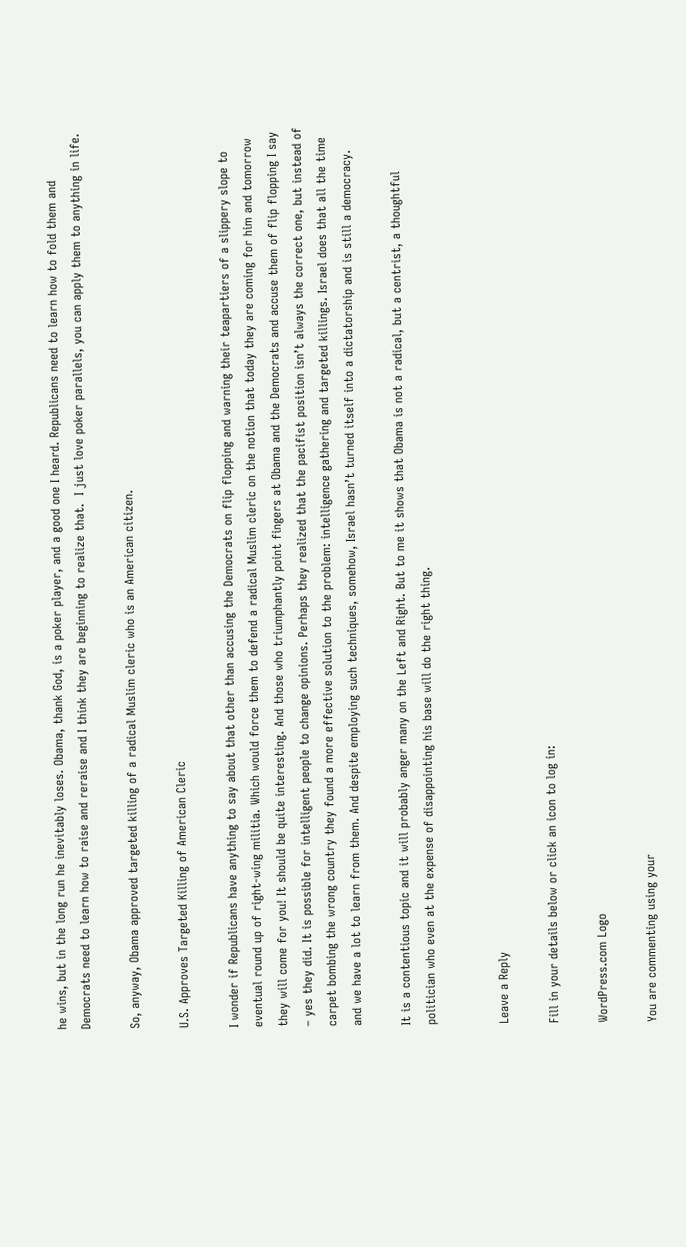he wins, but in the long run he inevitably loses. Obama, thank God, is a poker player, and a good one I heard. Republicans need to learn how to fold them and Democrats need to learn how to raise and reraise and I think they are beginning to realize that.  I just love poker parallels, you can apply them to anything in life.

So, anyway, Obama approved targeted killing of a radical Muslim cleric who is an American citizen.

U.S. Approves Targeted Killing of American Cleric

I wonder if Republicans have anything to say about that other than accusing the Democrats on flip flopping and warning their teapartiers of a slippery slope to eventual round up of right-wing militia. Which would force them to defend a radical Muslim cleric on the notion that today they are coming for him and tomorrow they will come for you! It should be quite interesting. And those who triumphantly point fingers at Obama and the Democrats and accuse them of flip flopping I say – yes they did. It is possible for intelligent people to change opinions. Perhaps they realized that the pacifist position isn’t always the correct one, but instead of carpet bombing the wrong country they found a more effective solution to the problem: intelligence gathering and targeted killings. Israel does that all the time and we have a lot to learn from them. And despite employing such techniques, somehow, Israel hasn’t turned itself into a dictatorship and is still a democracy.

It is a contentious topic and it will probably anger many on the Left and Right. But to me it shows that Obama is not a radical, but a centrist, a thoughtful politician who even at the expense of disappointing his base will do the right thing.


Leave a Reply

Fill in your details below or click an icon to log in:

WordPress.com Logo

You are commenting using your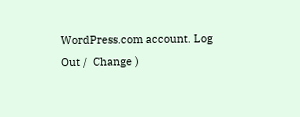WordPress.com account. Log Out /  Change )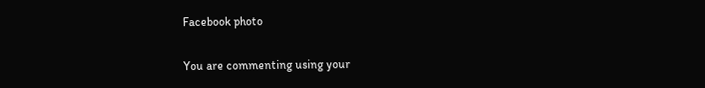Facebook photo

You are commenting using your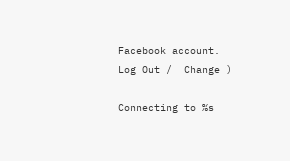Facebook account. Log Out /  Change )

Connecting to %s